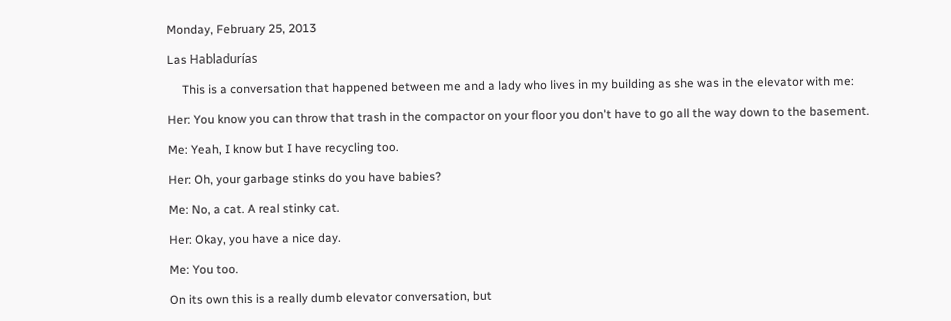Monday, February 25, 2013

Las Habladurías

     This is a conversation that happened between me and a lady who lives in my building as she was in the elevator with me:

Her: You know you can throw that trash in the compactor on your floor you don't have to go all the way down to the basement.

Me: Yeah, I know but I have recycling too.

Her: Oh, your garbage stinks do you have babies?

Me: No, a cat. A real stinky cat.

Her: Okay, you have a nice day.

Me: You too.

On its own this is a really dumb elevator conversation, but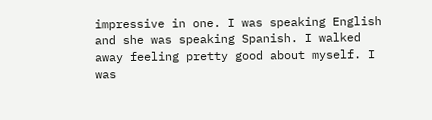impressive in one. I was speaking English and she was speaking Spanish. I walked away feeling pretty good about myself. I was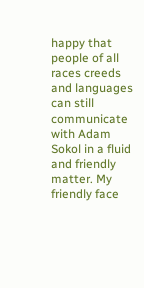happy that people of all races creeds and languages can still communicate with Adam Sokol in a fluid and friendly matter. My friendly face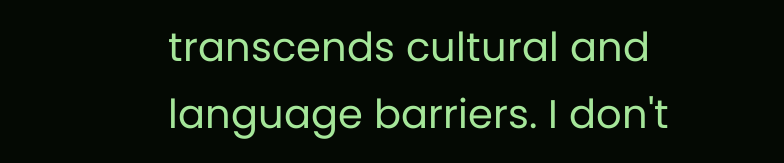transcends cultural and language barriers. I don't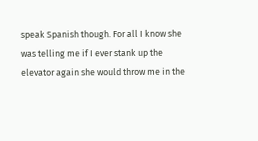speak Spanish though. For all I know she was telling me if I ever stank up the elevator again she would throw me in the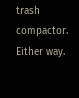trash compactor. Either way.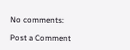No comments:

Post a Comment